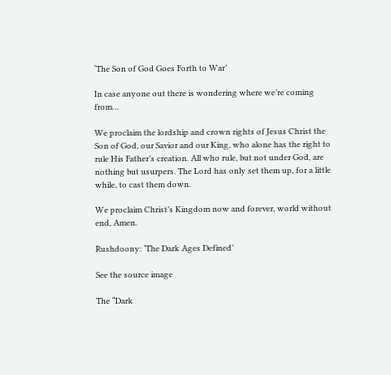‘The Son of God Goes Forth to War’

In case anyone out there is wondering where we’re coming from…

We proclaim the lordship and crown rights of Jesus Christ the Son of God, our Savior and our King, who alone has the right to rule His Father’s creation. All who rule, but not under God, are nothing but usurpers. The Lord has only set them up, for a little while, to cast them down.

We proclaim Christ’s Kingdom now and forever, world without end, Amen.

Rushdoony: ‘The Dark Ages Defined’

See the source image

The “Dark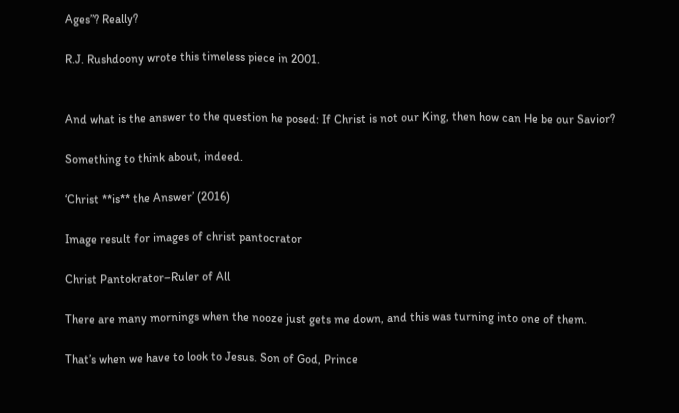Ages”? Really?

R.J. Rushdoony wrote this timeless piece in 2001.


And what is the answer to the question he posed: If Christ is not our King, then how can He be our Savior?

Something to think about, indeed.

‘Christ **is** the Answer’ (2016)

Image result for images of christ pantocrator

Christ Pantokrator–Ruler of All

There are many mornings when the nooze just gets me down, and this was turning into one of them.

That’s when we have to look to Jesus. Son of God, Prince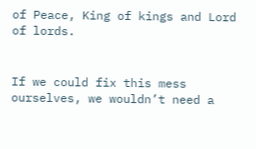of Peace, King of kings and Lord of lords.


If we could fix this mess ourselves, we wouldn’t need a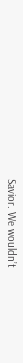Savior. We wouldn’t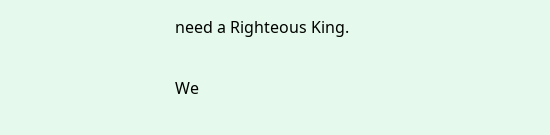need a Righteous King.

We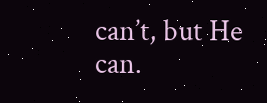can’t, but He can.